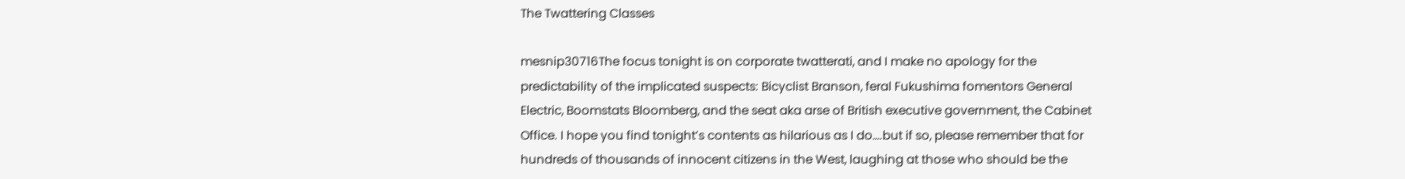The Twattering Classes

mesnip30716The focus tonight is on corporate twatterati, and I make no apology for the predictability of the implicated suspects: Bicyclist Branson, feral Fukushima fomentors General Electric, Boomstats Bloomberg, and the seat aka arse of British executive government, the Cabinet Office. I hope you find tonight’s contents as hilarious as I do….but if so, please remember that for hundreds of thousands of innocent citizens in the West, laughing at those who should be the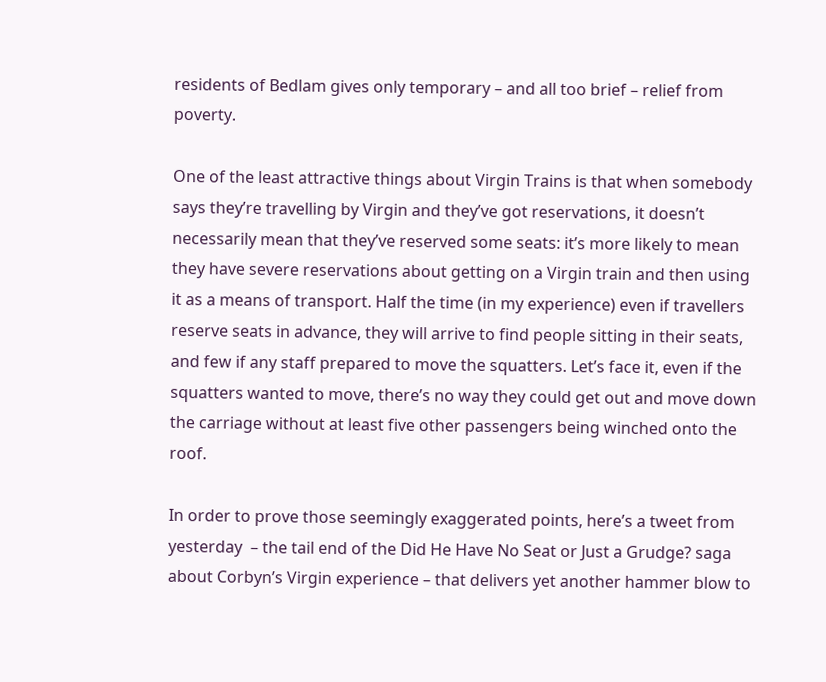residents of Bedlam gives only temporary – and all too brief – relief from poverty.

One of the least attractive things about Virgin Trains is that when somebody says they’re travelling by Virgin and they’ve got reservations, it doesn’t necessarily mean that they’ve reserved some seats: it’s more likely to mean they have severe reservations about getting on a Virgin train and then using it as a means of transport. Half the time (in my experience) even if travellers reserve seats in advance, they will arrive to find people sitting in their seats, and few if any staff prepared to move the squatters. Let’s face it, even if the squatters wanted to move, there’s no way they could get out and move down the carriage without at least five other passengers being winched onto the roof.

In order to prove those seemingly exaggerated points, here’s a tweet from yesterday  – the tail end of the Did He Have No Seat or Just a Grudge? saga about Corbyn’s Virgin experience – that delivers yet another hammer blow to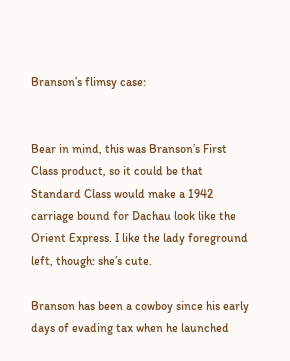Branson’s flimsy case:


Bear in mind, this was Branson’s First Class product, so it could be that Standard Class would make a 1942 carriage bound for Dachau look like the Orient Express. I like the lady foreground left, though: she’s cute.

Branson has been a cowboy since his early days of evading tax when he launched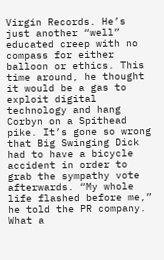Virgin Records. He’s just another “well” educated creep with no compass for either balloon or ethics. This time around, he thought it would be a gas to exploit digital technology and hang Corbyn on a Spithead pike. It’s gone so wrong that Big Swinging Dick had to have a bicycle accident in order to grab the sympathy vote afterwards. “My whole life flashed before me,” he told the PR company. What a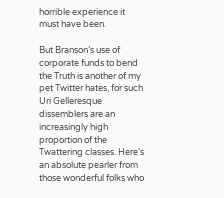horrible experience it must have been.

But Branson’s use of corporate funds to bend the Truth is another of my pet Twitter hates, for such Uri Gelleresque dissemblers are an increasingly high proportion of the Twattering classes. Here’s an absolute pearler from those wonderful folks who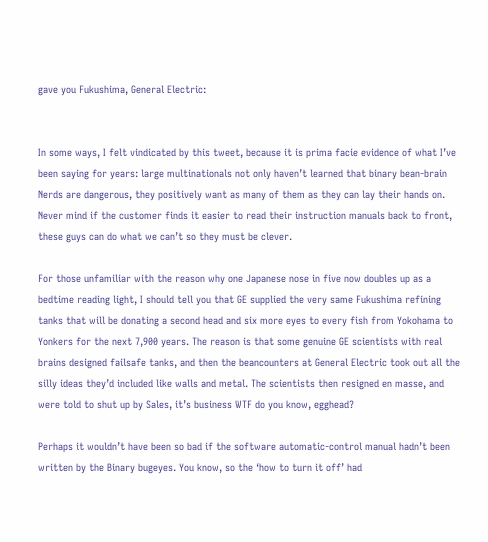gave you Fukushima, General Electric:


In some ways, I felt vindicated by this tweet, because it is prima facie evidence of what I’ve been saying for years: large multinationals not only haven’t learned that binary bean-brain Nerds are dangerous, they positively want as many of them as they can lay their hands on. Never mind if the customer finds it easier to read their instruction manuals back to front, these guys can do what we can’t so they must be clever.

For those unfamiliar with the reason why one Japanese nose in five now doubles up as a bedtime reading light, I should tell you that GE supplied the very same Fukushima refining tanks that will be donating a second head and six more eyes to every fish from Yokohama to Yonkers for the next 7,900 years. The reason is that some genuine GE scientists with real brains designed failsafe tanks, and then the beancounters at General Electric took out all the silly ideas they’d included like walls and metal. The scientists then resigned en masse, and were told to shut up by Sales, it’s business WTF do you know, egghead?

Perhaps it wouldn’t have been so bad if the software automatic-control manual hadn’t been written by the Binary bugeyes. You know, so the ‘how to turn it off’ had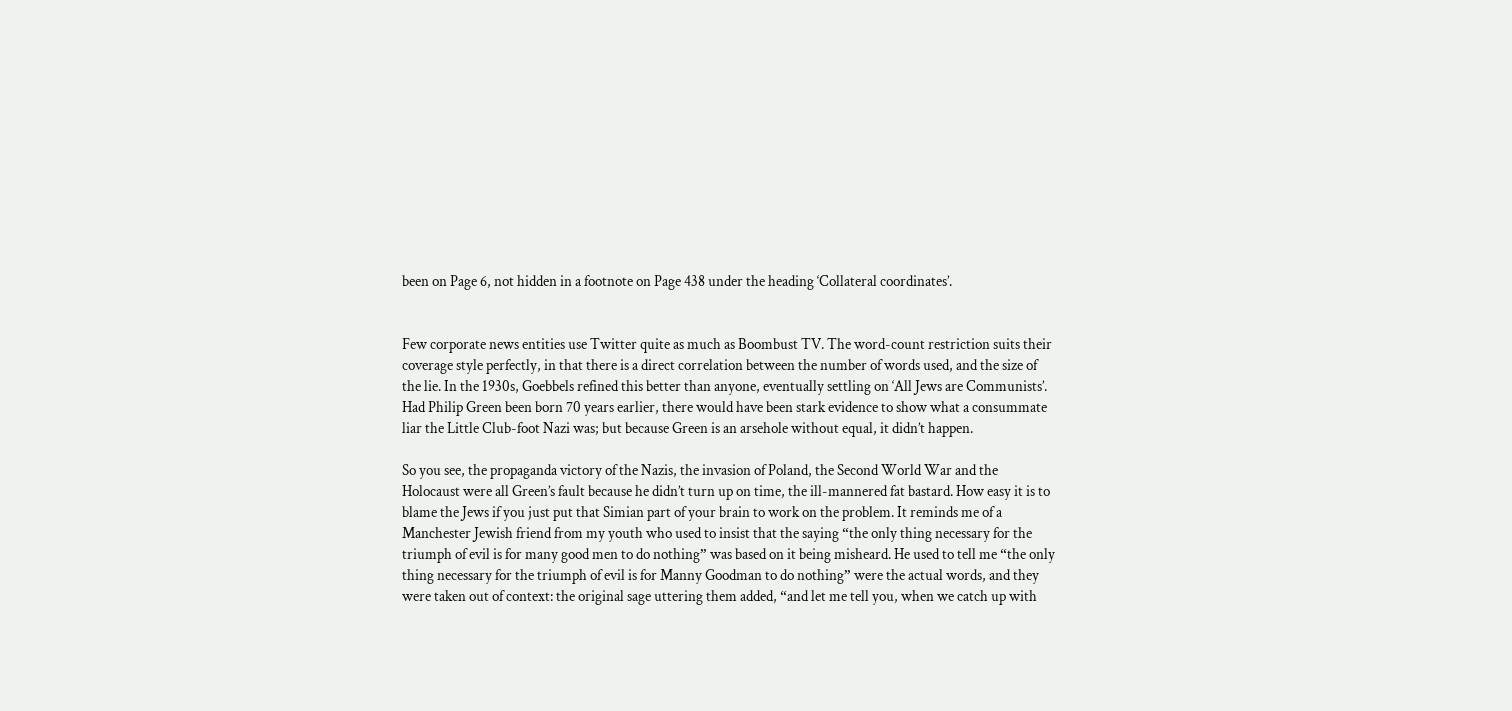been on Page 6, not hidden in a footnote on Page 438 under the heading ‘Collateral coordinates’.


Few corporate news entities use Twitter quite as much as Boombust TV. The word-count restriction suits their coverage style perfectly, in that there is a direct correlation between the number of words used, and the size of the lie. In the 1930s, Goebbels refined this better than anyone, eventually settling on ‘All Jews are Communists’. Had Philip Green been born 70 years earlier, there would have been stark evidence to show what a consummate liar the Little Club-foot Nazi was; but because Green is an arsehole without equal, it didn’t happen.

So you see, the propaganda victory of the Nazis, the invasion of Poland, the Second World War and the Holocaust were all Green’s fault because he didn’t turn up on time, the ill-mannered fat bastard. How easy it is to blame the Jews if you just put that Simian part of your brain to work on the problem. It reminds me of a Manchester Jewish friend from my youth who used to insist that the saying “the only thing necessary for the triumph of evil is for many good men to do nothing” was based on it being misheard. He used to tell me “the only thing necessary for the triumph of evil is for Manny Goodman to do nothing” were the actual words, and they were taken out of context: the original sage uttering them added, “and let me tell you, when we catch up with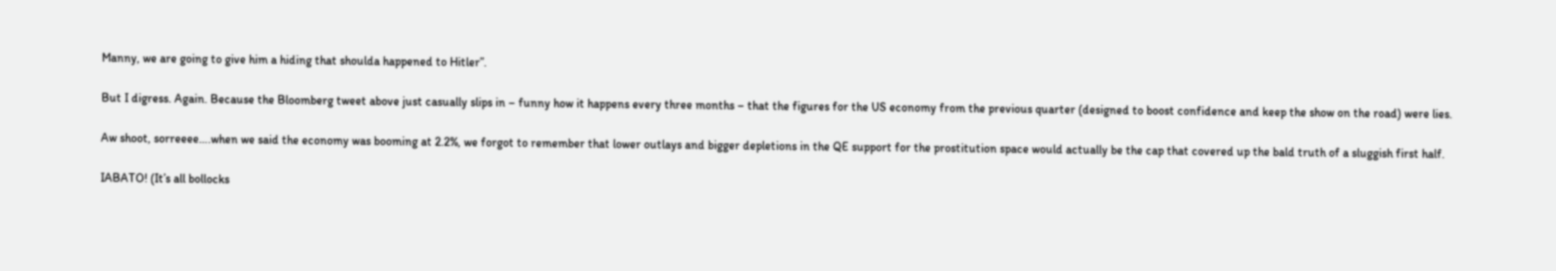Manny, we are going to give him a hiding that shoulda happened to Hitler”.

But I digress. Again. Because the Bloomberg tweet above just casually slips in – funny how it happens every three months – that the figures for the US economy from the previous quarter (designed to boost confidence and keep the show on the road) were lies.

Aw shoot, sorreeee….when we said the economy was booming at 2.2%, we forgot to remember that lower outlays and bigger depletions in the QE support for the prostitution space would actually be the cap that covered up the bald truth of a sluggish first half.

IABATO! (It’s all bollocks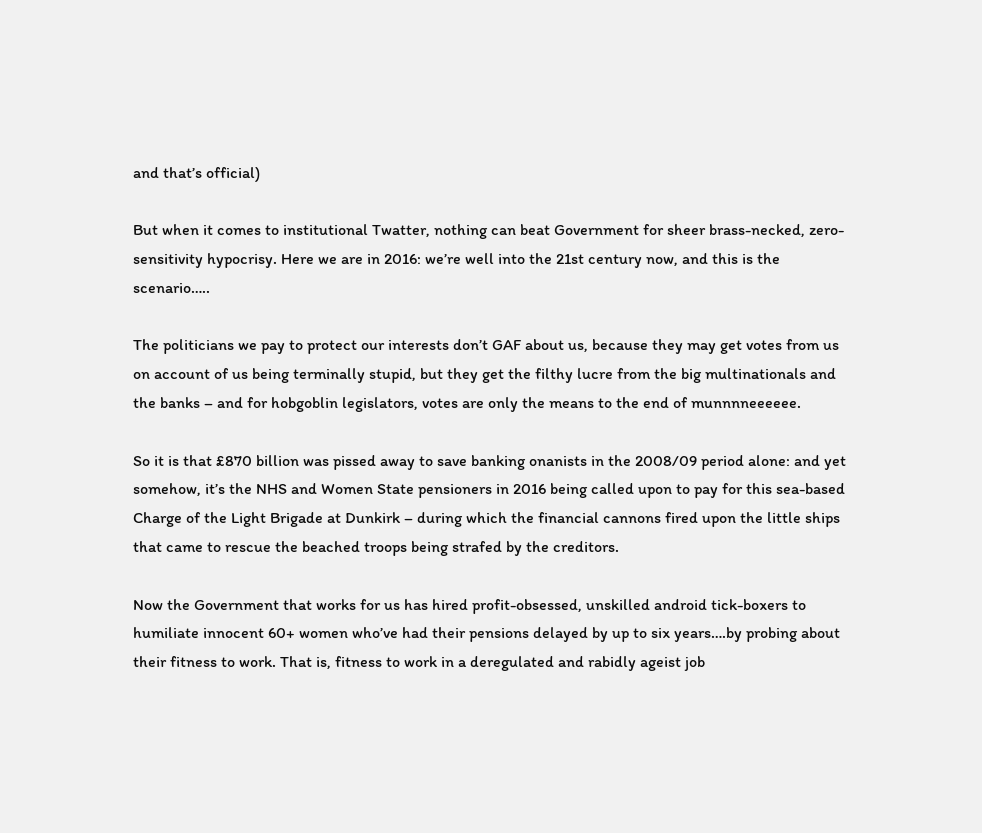and that’s official)

But when it comes to institutional Twatter, nothing can beat Government for sheer brass-necked, zero-sensitivity hypocrisy. Here we are in 2016: we’re well into the 21st century now, and this is the scenario…..

The politicians we pay to protect our interests don’t GAF about us, because they may get votes from us on account of us being terminally stupid, but they get the filthy lucre from the big multinationals and the banks – and for hobgoblin legislators, votes are only the means to the end of munnnneeeeee.

So it is that £870 billion was pissed away to save banking onanists in the 2008/09 period alone: and yet somehow, it’s the NHS and Women State pensioners in 2016 being called upon to pay for this sea-based Charge of the Light Brigade at Dunkirk – during which the financial cannons fired upon the little ships that came to rescue the beached troops being strafed by the creditors.

Now the Government that works for us has hired profit-obsessed, unskilled android tick-boxers to humiliate innocent 60+ women who’ve had their pensions delayed by up to six years….by probing about their fitness to work. That is, fitness to work in a deregulated and rabidly ageist job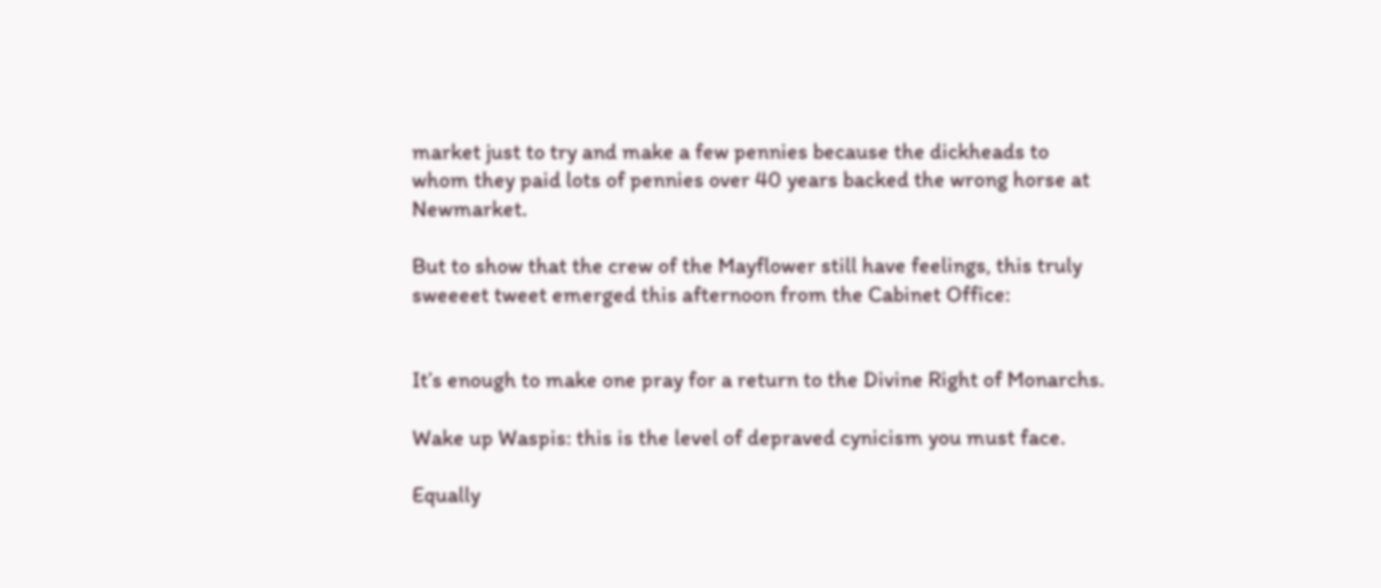market just to try and make a few pennies because the dickheads to whom they paid lots of pennies over 40 years backed the wrong horse at Newmarket.

But to show that the crew of the Mayflower still have feelings, this truly sweeeet tweet emerged this afternoon from the Cabinet Office:


It’s enough to make one pray for a return to the Divine Right of Monarchs.

Wake up Waspis: this is the level of depraved cynicism you must face.

Equally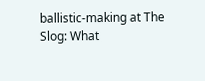ballistic-making at The Slog: What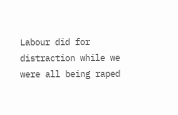Labour did for distraction while we were all being raped